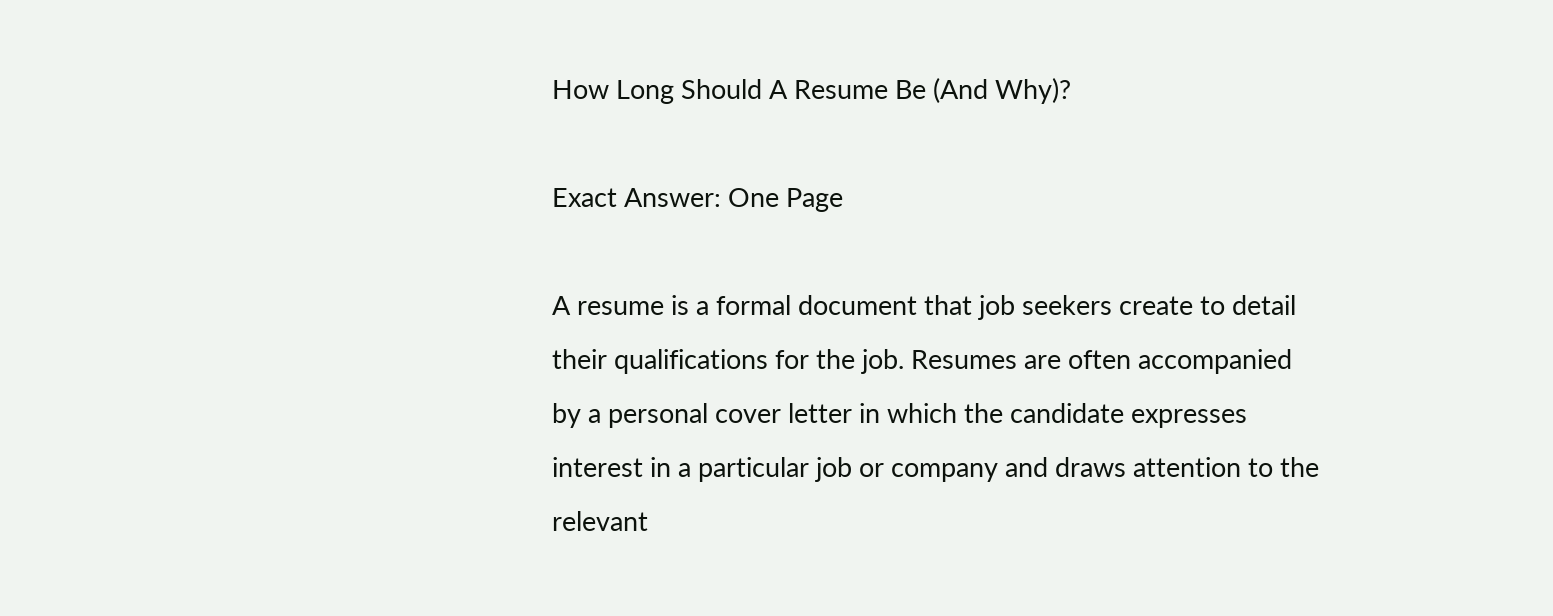How Long Should A Resume Be (And Why)?

Exact Answer: One Page

A resume is a formal document that job seekers create to detail their qualifications for the job. Resumes are often accompanied by a personal cover letter in which the candidate expresses interest in a particular job or company and draws attention to the relevant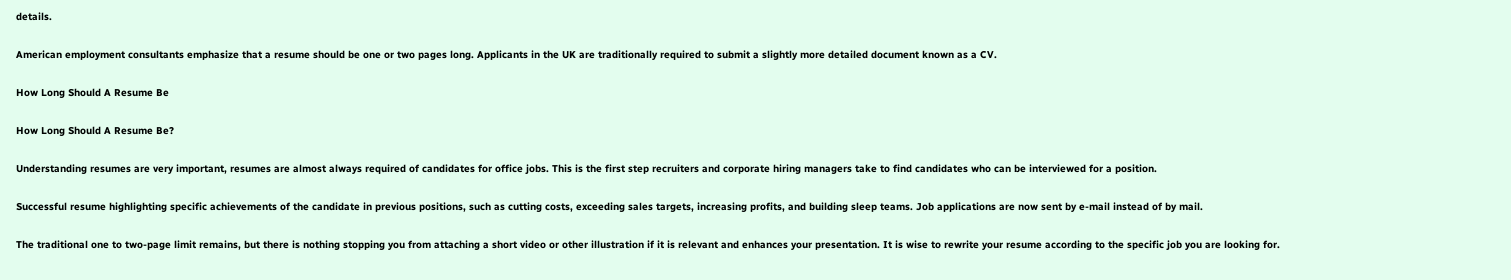details.

American employment consultants emphasize that a resume should be one or two pages long. Applicants in the UK are traditionally required to submit a slightly more detailed document known as a CV.

How Long Should A Resume Be

How Long Should A Resume Be?

Understanding resumes are very important, resumes are almost always required of candidates for office jobs. This is the first step recruiters and corporate hiring managers take to find candidates who can be interviewed for a position.

Successful resume highlighting specific achievements of the candidate in previous positions, such as cutting costs, exceeding sales targets, increasing profits, and building sleep teams. Job applications are now sent by e-mail instead of by mail.

The traditional one to two-page limit remains, but there is nothing stopping you from attaching a short video or other illustration if it is relevant and enhances your presentation. It is wise to rewrite your resume according to the specific job you are looking for.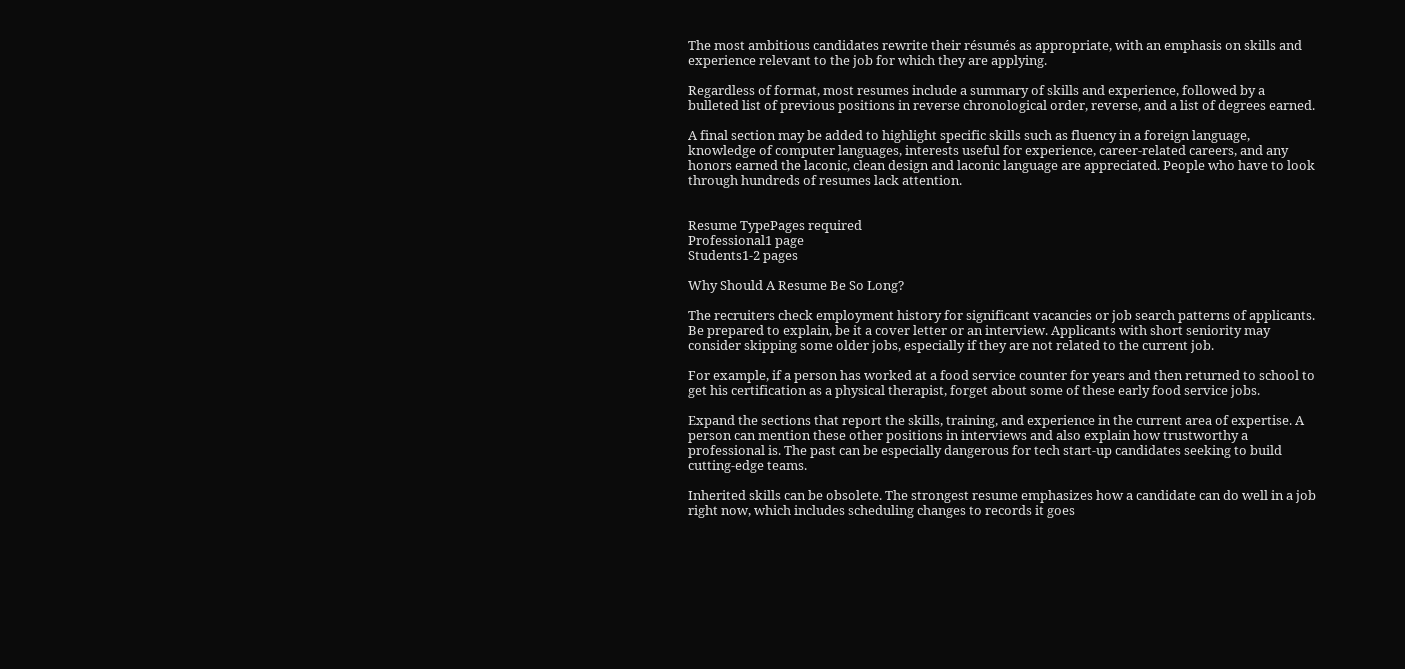The most ambitious candidates rewrite their résumés as appropriate, with an emphasis on skills and experience relevant to the job for which they are applying.

Regardless of format, most resumes include a summary of skills and experience, followed by a bulleted list of previous positions in reverse chronological order, reverse, and a list of degrees earned.

A final section may be added to highlight specific skills such as fluency in a foreign language, knowledge of computer languages, interests useful for experience, career-related careers, and any honors earned the laconic, clean design and laconic language are appreciated. People who have to look through hundreds of resumes lack attention.


Resume TypePages required
Professional1 page
Students1-2 pages

Why Should A Resume Be So Long?

The recruiters check employment history for significant vacancies or job search patterns of applicants. Be prepared to explain, be it a cover letter or an interview. Applicants with short seniority may consider skipping some older jobs, especially if they are not related to the current job.

For example, if a person has worked at a food service counter for years and then returned to school to get his certification as a physical therapist, forget about some of these early food service jobs.

Expand the sections that report the skills, training, and experience in the current area of expertise. A person can mention these other positions in interviews and also explain how trustworthy a professional is. The past can be especially dangerous for tech start-up candidates seeking to build cutting-edge teams.

Inherited skills can be obsolete. The strongest resume emphasizes how a candidate can do well in a job right now, which includes scheduling changes to records it goes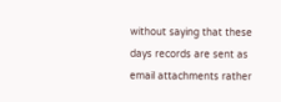without saying that these days records are sent as email attachments rather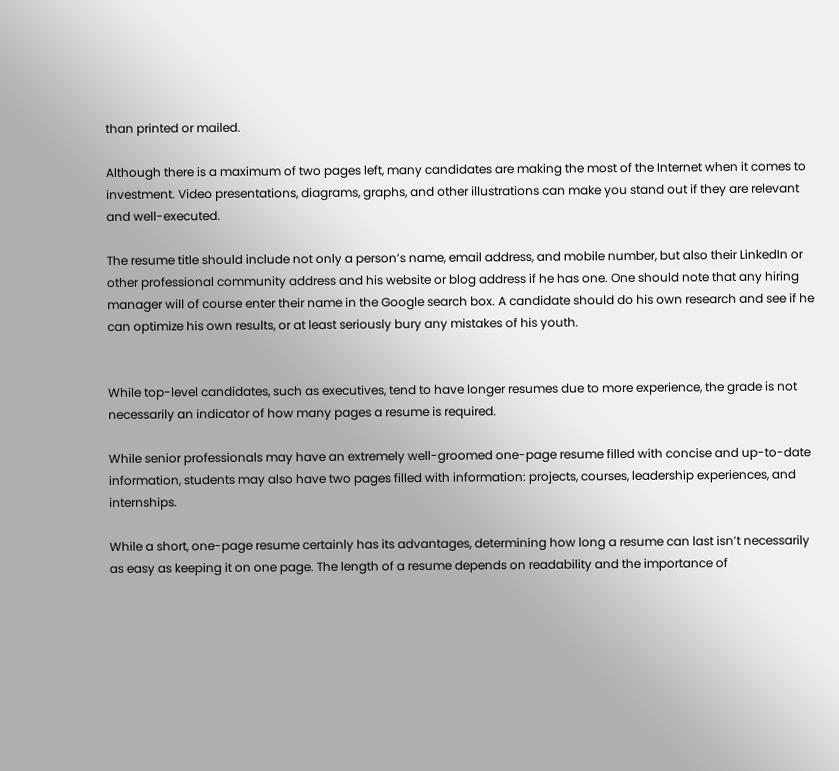than printed or mailed.

Although there is a maximum of two pages left, many candidates are making the most of the Internet when it comes to investment. Video presentations, diagrams, graphs, and other illustrations can make you stand out if they are relevant and well-executed.

The resume title should include not only a person’s name, email address, and mobile number, but also their LinkedIn or other professional community address and his website or blog address if he has one. One should note that any hiring manager will of course enter their name in the Google search box. A candidate should do his own research and see if he can optimize his own results, or at least seriously bury any mistakes of his youth.


While top-level candidates, such as executives, tend to have longer resumes due to more experience, the grade is not necessarily an indicator of how many pages a resume is required.

While senior professionals may have an extremely well-groomed one-page resume filled with concise and up-to-date information, students may also have two pages filled with information: projects, courses, leadership experiences, and internships.

While a short, one-page resume certainly has its advantages, determining how long a resume can last isn’t necessarily as easy as keeping it on one page. The length of a resume depends on readability and the importance of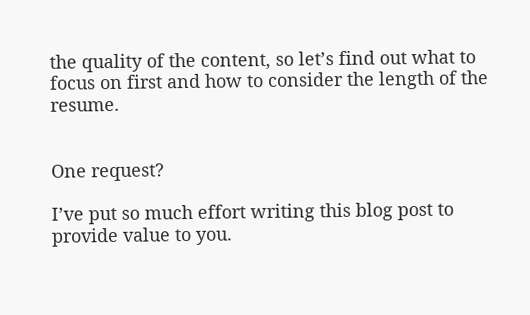the quality of the content, so let’s find out what to focus on first and how to consider the length of the resume.


One request?

I’ve put so much effort writing this blog post to provide value to you.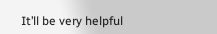It’ll be very helpful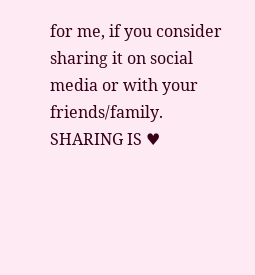for me, if you consider sharing it on social media or with your friends/family. SHARING IS ♥